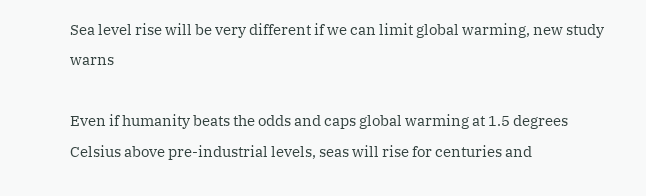Sea level rise will be very different if we can limit global warming, new study warns

Even if humanity beats the odds and caps global warming at 1.5 degrees Celsius above pre-industrial levels, seas will rise for centuries and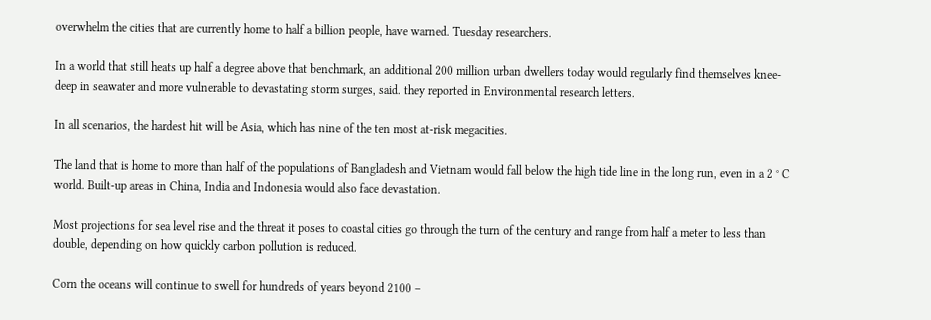overwhelm the cities that are currently home to half a billion people, have warned. Tuesday researchers.

In a world that still heats up half a degree above that benchmark, an additional 200 million urban dwellers today would regularly find themselves knee-deep in seawater and more vulnerable to devastating storm surges, said. they reported in Environmental research letters.

In all scenarios, the hardest hit will be Asia, which has nine of the ten most at-risk megacities.

The land that is home to more than half of the populations of Bangladesh and Vietnam would fall below the high tide line in the long run, even in a 2 ° C world. Built-up areas in China, India and Indonesia would also face devastation.

Most projections for sea level rise and the threat it poses to coastal cities go through the turn of the century and range from half a meter to less than double, depending on how quickly carbon pollution is reduced.

Corn the oceans will continue to swell for hundreds of years beyond 2100 –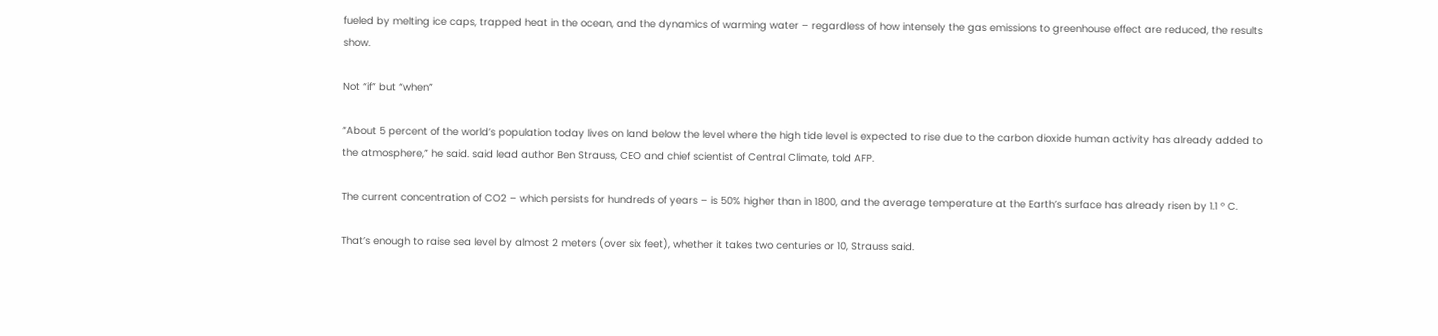fueled by melting ice caps, trapped heat in the ocean, and the dynamics of warming water – regardless of how intensely the gas emissions to greenhouse effect are reduced, the results show.

Not “if” but “when”

“About 5 percent of the world’s population today lives on land below the level where the high tide level is expected to rise due to the carbon dioxide human activity has already added to the atmosphere,” he said. said lead author Ben Strauss, CEO and chief scientist of Central Climate, told AFP.

The current concentration of CO2 – which persists for hundreds of years – is 50% higher than in 1800, and the average temperature at the Earth’s surface has already risen by 1.1 ° C.

That’s enough to raise sea level by almost 2 meters (over six feet), whether it takes two centuries or 10, Strauss said.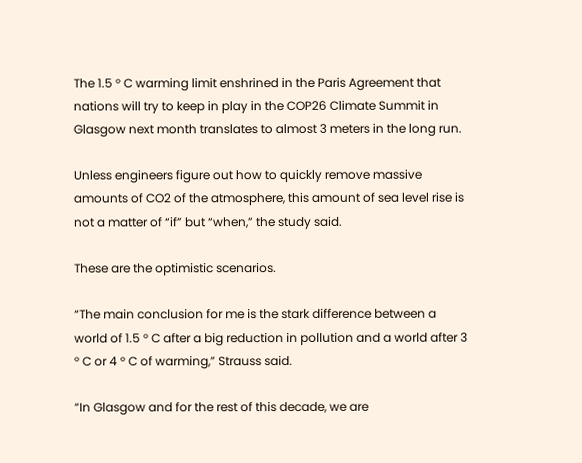The 1.5 ° C warming limit enshrined in the Paris Agreement that nations will try to keep in play in the COP26 Climate Summit in Glasgow next month translates to almost 3 meters in the long run.

Unless engineers figure out how to quickly remove massive amounts of CO2 of the atmosphere, this amount of sea level rise is not a matter of “if” but “when,” the study said.

These are the optimistic scenarios.

“The main conclusion for me is the stark difference between a world of 1.5 ° C after a big reduction in pollution and a world after 3 ° C or 4 ° C of warming,” Strauss said.

“In Glasgow and for the rest of this decade, we are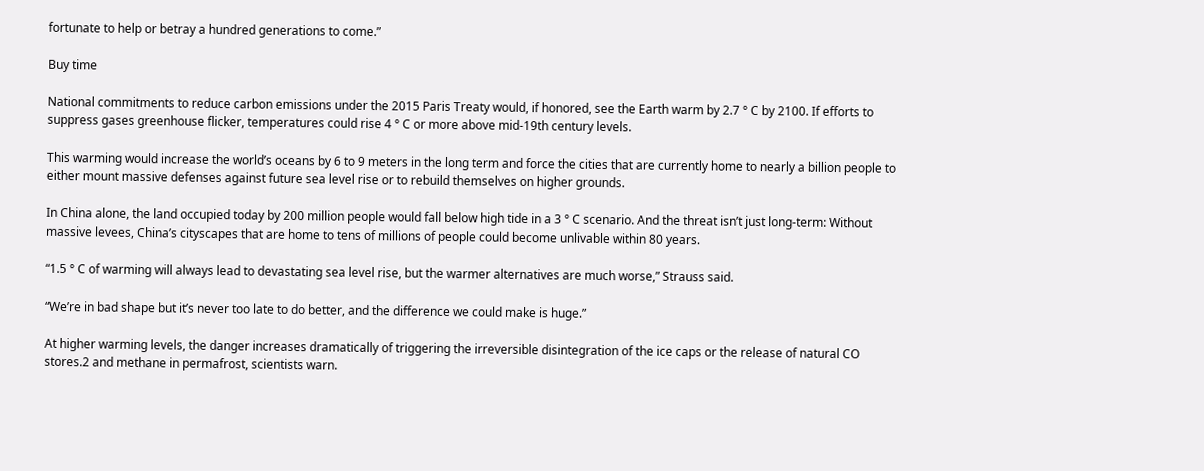fortunate to help or betray a hundred generations to come.”

Buy time

National commitments to reduce carbon emissions under the 2015 Paris Treaty would, if honored, see the Earth warm by 2.7 ° C by 2100. If efforts to suppress gases greenhouse flicker, temperatures could rise 4 ° C or more above mid-19th century levels.

This warming would increase the world’s oceans by 6 to 9 meters in the long term and force the cities that are currently home to nearly a billion people to either mount massive defenses against future sea level rise or to rebuild themselves on higher grounds.

In China alone, the land occupied today by 200 million people would fall below high tide in a 3 ° C scenario. And the threat isn’t just long-term: Without massive levees, China’s cityscapes that are home to tens of millions of people could become unlivable within 80 years.

“1.5 ° C of warming will always lead to devastating sea level rise, but the warmer alternatives are much worse,” Strauss said.

“We’re in bad shape but it’s never too late to do better, and the difference we could make is huge.”

At higher warming levels, the danger increases dramatically of triggering the irreversible disintegration of the ice caps or the release of natural CO stores.2 and methane in permafrost, scientists warn.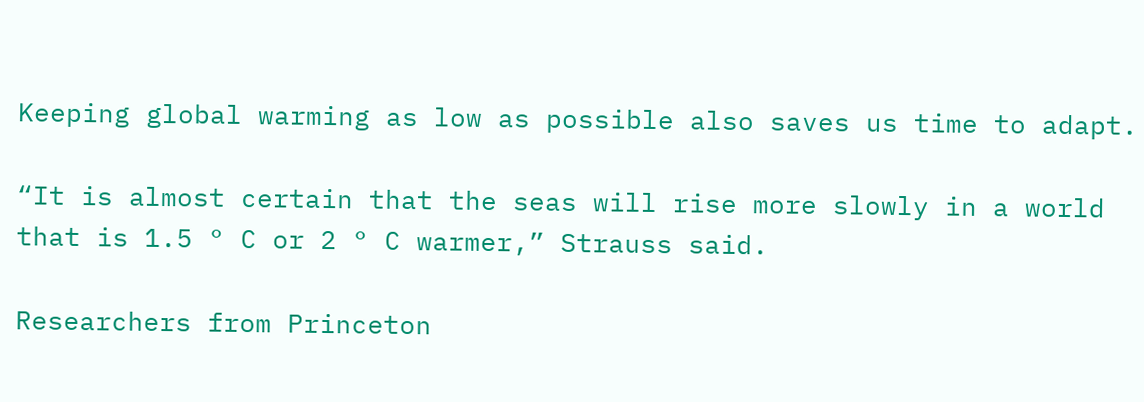Keeping global warming as low as possible also saves us time to adapt.

“It is almost certain that the seas will rise more slowly in a world that is 1.5 ° C or 2 ° C warmer,” Strauss said.

Researchers from Princeton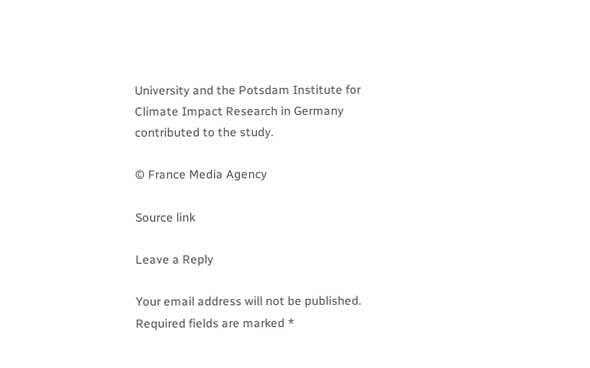University and the Potsdam Institute for Climate Impact Research in Germany contributed to the study.

© France Media Agency

Source link

Leave a Reply

Your email address will not be published. Required fields are marked *